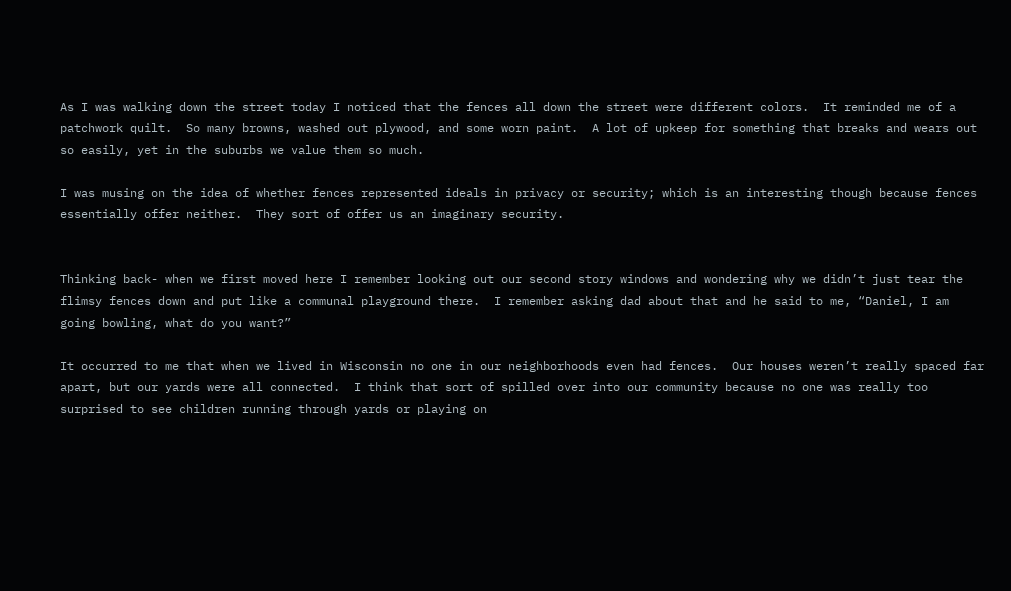As I was walking down the street today I noticed that the fences all down the street were different colors.  It reminded me of a patchwork quilt.  So many browns, washed out plywood, and some worn paint.  A lot of upkeep for something that breaks and wears out so easily, yet in the suburbs we value them so much.

I was musing on the idea of whether fences represented ideals in privacy or security; which is an interesting though because fences essentially offer neither.  They sort of offer us an imaginary security.


Thinking back- when we first moved here I remember looking out our second story windows and wondering why we didn’t just tear the flimsy fences down and put like a communal playground there.  I remember asking dad about that and he said to me, “Daniel, I am going bowling, what do you want?”

It occurred to me that when we lived in Wisconsin no one in our neighborhoods even had fences.  Our houses weren’t really spaced far apart, but our yards were all connected.  I think that sort of spilled over into our community because no one was really too surprised to see children running through yards or playing on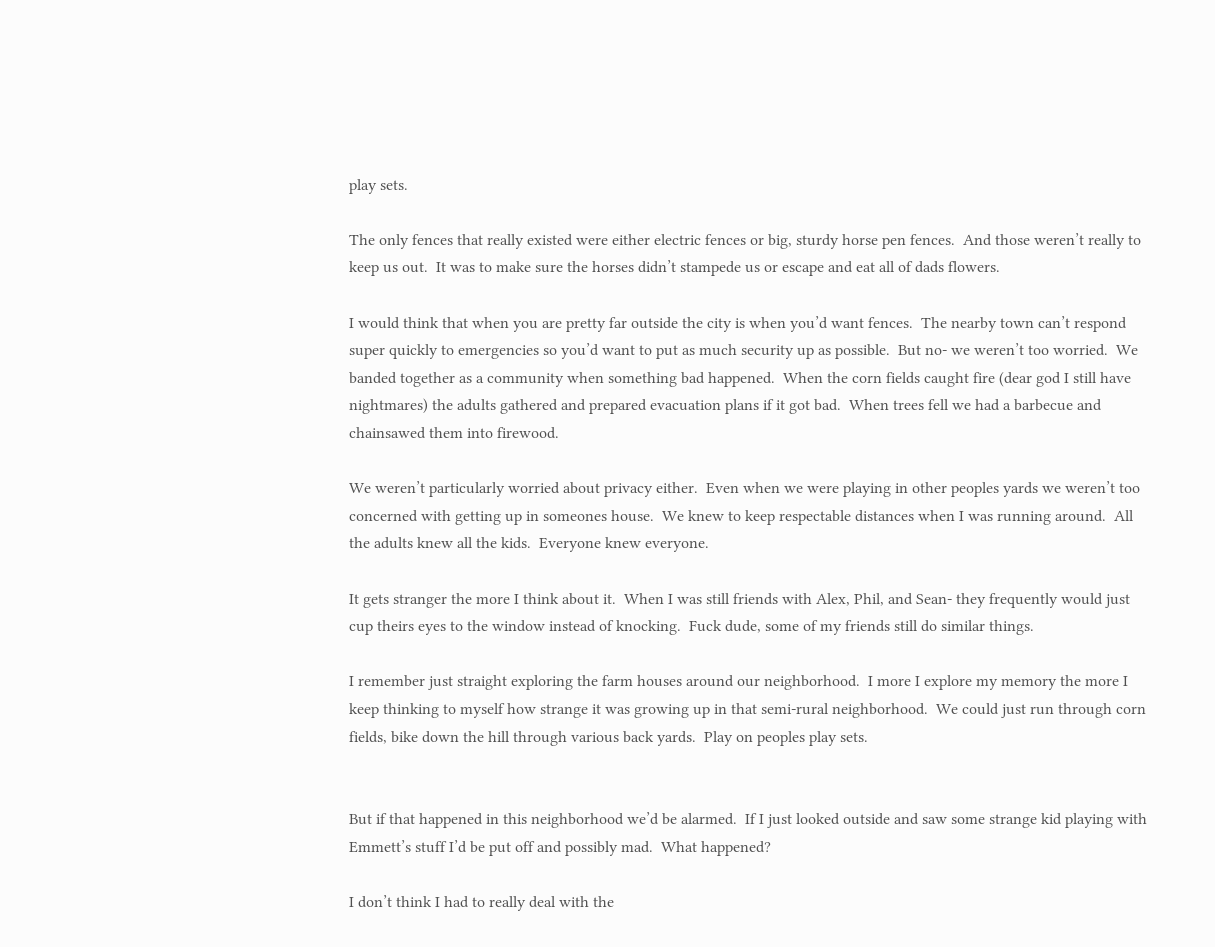play sets.

The only fences that really existed were either electric fences or big, sturdy horse pen fences.  And those weren’t really to keep us out.  It was to make sure the horses didn’t stampede us or escape and eat all of dads flowers.

I would think that when you are pretty far outside the city is when you’d want fences.  The nearby town can’t respond super quickly to emergencies so you’d want to put as much security up as possible.  But no- we weren’t too worried.  We banded together as a community when something bad happened.  When the corn fields caught fire (dear god I still have nightmares) the adults gathered and prepared evacuation plans if it got bad.  When trees fell we had a barbecue and chainsawed them into firewood.

We weren’t particularly worried about privacy either.  Even when we were playing in other peoples yards we weren’t too concerned with getting up in someones house.  We knew to keep respectable distances when I was running around.  All the adults knew all the kids.  Everyone knew everyone.

It gets stranger the more I think about it.  When I was still friends with Alex, Phil, and Sean- they frequently would just cup theirs eyes to the window instead of knocking.  Fuck dude, some of my friends still do similar things.

I remember just straight exploring the farm houses around our neighborhood.  I more I explore my memory the more I keep thinking to myself how strange it was growing up in that semi-rural neighborhood.  We could just run through corn fields, bike down the hill through various back yards.  Play on peoples play sets.


But if that happened in this neighborhood we’d be alarmed.  If I just looked outside and saw some strange kid playing with Emmett’s stuff I’d be put off and possibly mad.  What happened?

I don’t think I had to really deal with the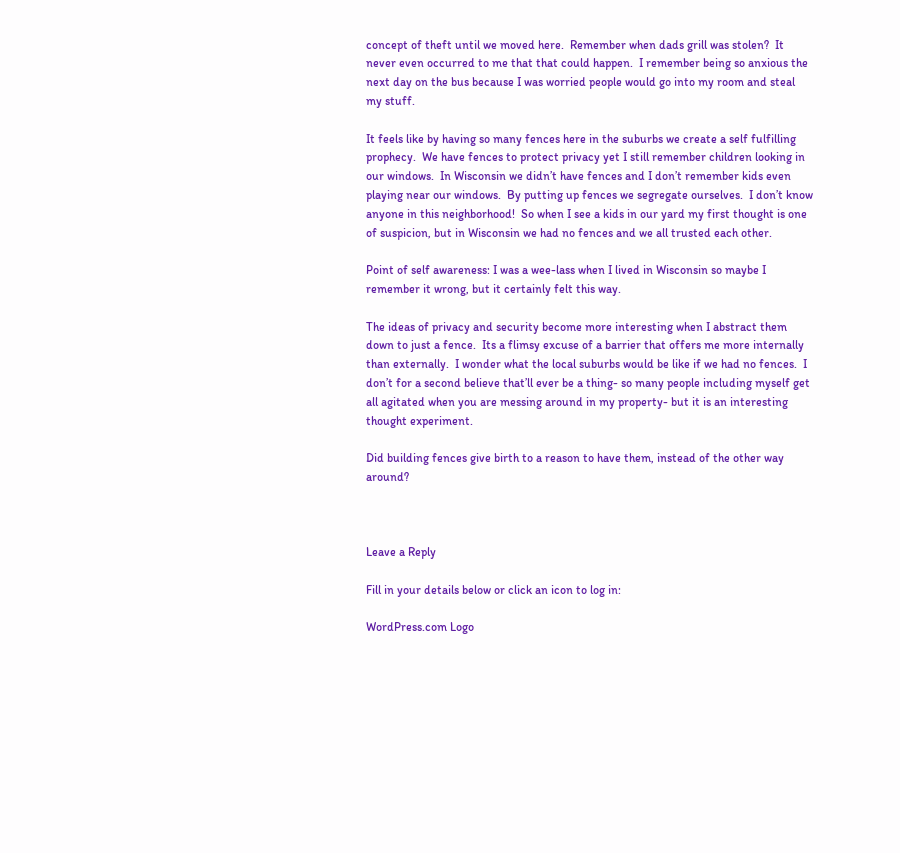concept of theft until we moved here.  Remember when dads grill was stolen?  It never even occurred to me that that could happen.  I remember being so anxious the next day on the bus because I was worried people would go into my room and steal my stuff.

It feels like by having so many fences here in the suburbs we create a self fulfilling prophecy.  We have fences to protect privacy yet I still remember children looking in our windows.  In Wisconsin we didn’t have fences and I don’t remember kids even playing near our windows.  By putting up fences we segregate ourselves.  I don’t know anyone in this neighborhood!  So when I see a kids in our yard my first thought is one of suspicion, but in Wisconsin we had no fences and we all trusted each other.

Point of self awareness: I was a wee-lass when I lived in Wisconsin so maybe I remember it wrong, but it certainly felt this way.

The ideas of privacy and security become more interesting when I abstract them down to just a fence.  Its a flimsy excuse of a barrier that offers me more internally than externally.  I wonder what the local suburbs would be like if we had no fences.  I don’t for a second believe that’ll ever be a thing- so many people including myself get all agitated when you are messing around in my property- but it is an interesting thought experiment.

Did building fences give birth to a reason to have them, instead of the other way around?



Leave a Reply

Fill in your details below or click an icon to log in:

WordPress.com Logo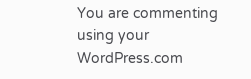You are commenting using your WordPress.com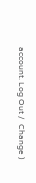account. Log Out /  Change )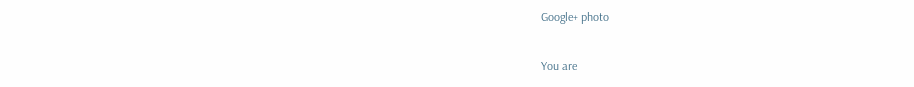Google+ photo

You are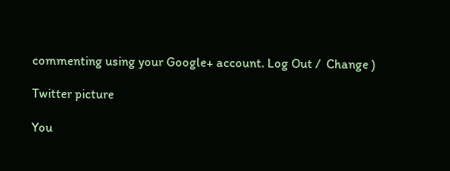commenting using your Google+ account. Log Out /  Change )

Twitter picture

You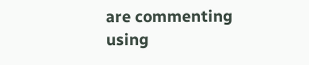are commenting using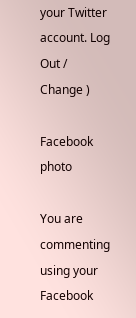your Twitter account. Log Out /  Change )

Facebook photo

You are commenting using your Facebook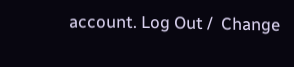account. Log Out /  Change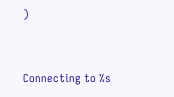)


Connecting to %s